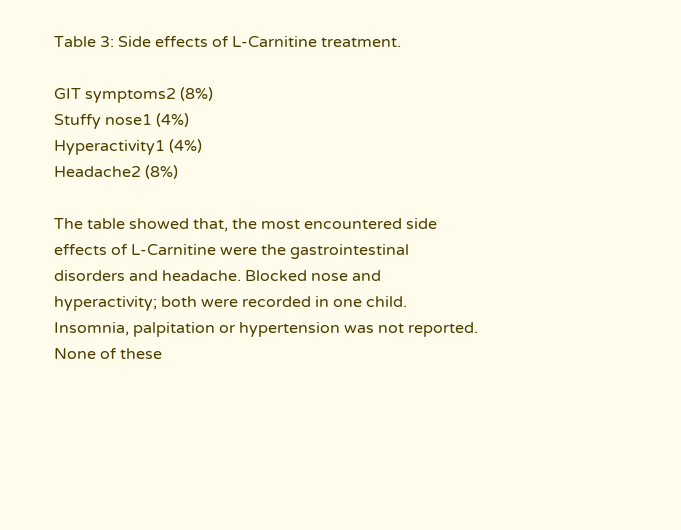Table 3: Side effects of L-Carnitine treatment.

GIT symptoms2 (8%)
Stuffy nose1 (4%)
Hyperactivity1 (4%)
Headache2 (8%)

The table showed that, the most encountered side effects of L-Carnitine were the gastrointestinal disorders and headache. Blocked nose and hyperactivity; both were recorded in one child. Insomnia, palpitation or hypertension was not reported. None of these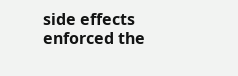side effects enforced the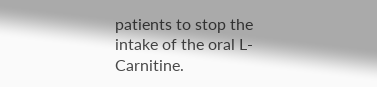patients to stop the intake of the oral L-Carnitine.